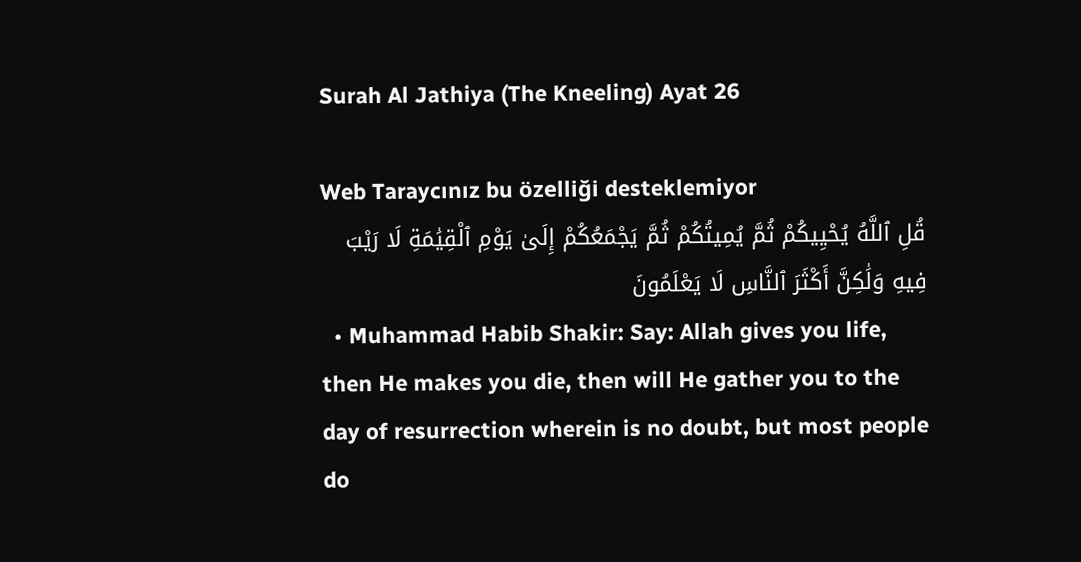Surah Al Jathiya (The Kneeling) Ayat 26

Web Taraycınız bu özelliği desteklemiyor
قُلِ ٱللَّهُ يُحْيِيكُمْ ثُمَّ يُمِيتُكُمْ ثُمَّ يَجْمَعُكُمْ إِلَىٰ يَوْمِ ٱلْقِيَٰمَةِ لَا رَيْبَ فِيهِ وَلَٰكِنَّ أَكْثَرَ ٱلنَّاسِ لَا يَعْلَمُونَ
  • Muhammad Habib Shakir: Say: Allah gives you life, then He makes you die, then will He gather you to the day of resurrection wherein is no doubt, but most people do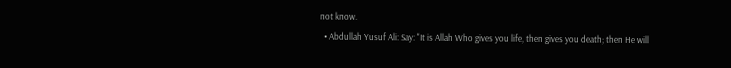not know.
  • Abdullah Yusuf Ali: Say: "It is Allah Who gives you life, then gives you death; then He will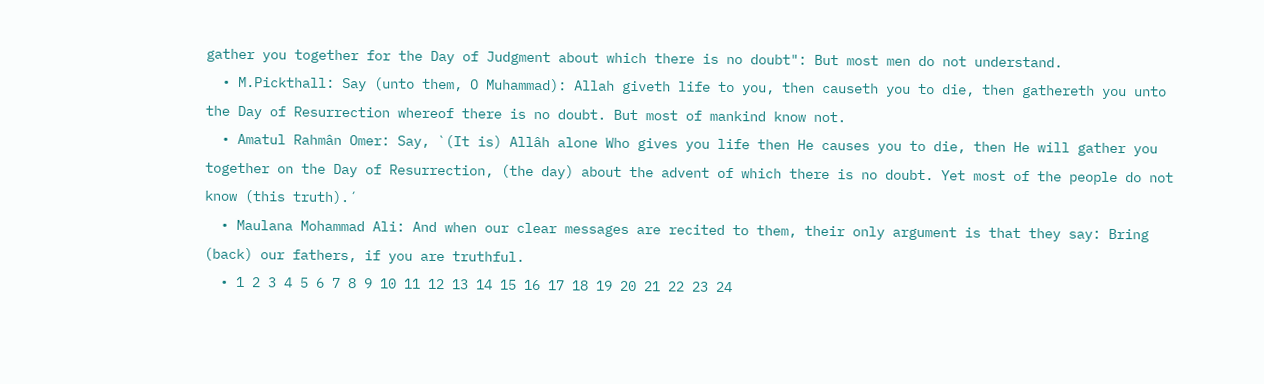gather you together for the Day of Judgment about which there is no doubt": But most men do not understand.
  • M.Pickthall: Say (unto them, O Muhammad): Allah giveth life to you, then causeth you to die, then gathereth you unto the Day of Resurrection whereof there is no doubt. But most of mankind know not.
  • Amatul Rahmân Omer: Say, `(It is) Allâh alone Who gives you life then He causes you to die, then He will gather you together on the Day of Resurrection, (the day) about the advent of which there is no doubt. Yet most of the people do not know (this truth).´
  • Maulana Mohammad Ali: And when our clear messages are recited to them, their only argument is that they say: Bring (back) our fathers, if you are truthful.
  • 1 2 3 4 5 6 7 8 9 10 11 12 13 14 15 16 17 18 19 20 21 22 23 24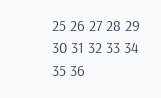25 26 27 28 29 30 31 32 33 34 35 36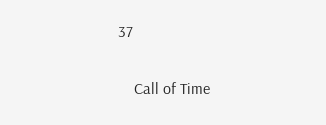37

    Call of Time